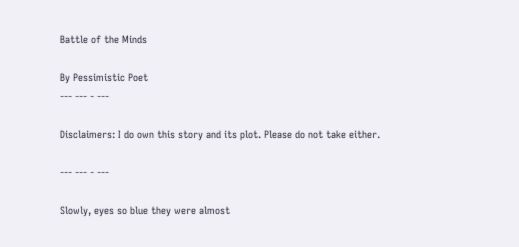Battle of the Minds

By Pessimistic Poet
--- --- - ---

Disclaimers: I do own this story and its plot. Please do not take either.

--- --- - ---

Slowly, eyes so blue they were almost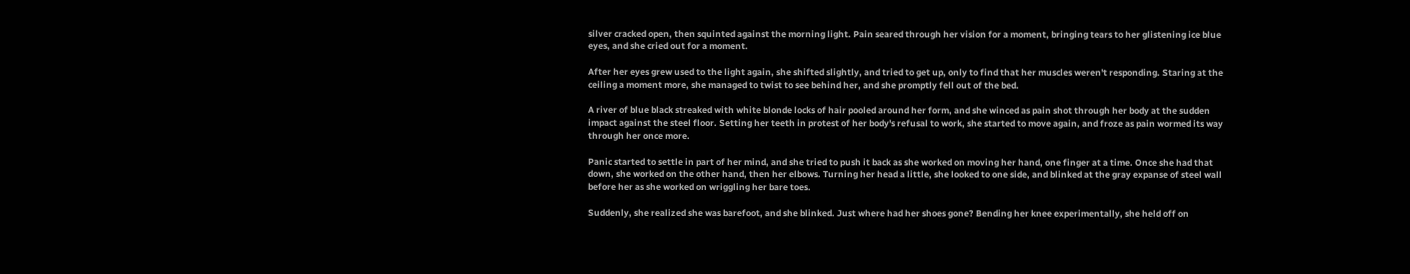silver cracked open, then squinted against the morning light. Pain seared through her vision for a moment, bringing tears to her glistening ice blue eyes, and she cried out for a moment.

After her eyes grew used to the light again, she shifted slightly, and tried to get up, only to find that her muscles weren't responding. Staring at the ceiling a moment more, she managed to twist to see behind her, and she promptly fell out of the bed.

A river of blue black streaked with white blonde locks of hair pooled around her form, and she winced as pain shot through her body at the sudden impact against the steel floor. Setting her teeth in protest of her body's refusal to work, she started to move again, and froze as pain wormed its way through her once more.

Panic started to settle in part of her mind, and she tried to push it back as she worked on moving her hand, one finger at a time. Once she had that down, she worked on the other hand, then her elbows. Turning her head a little, she looked to one side, and blinked at the gray expanse of steel wall before her as she worked on wriggling her bare toes.

Suddenly, she realized she was barefoot, and she blinked. Just where had her shoes gone? Bending her knee experimentally, she held off on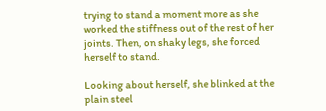trying to stand a moment more as she worked the stiffness out of the rest of her joints. Then, on shaky legs, she forced herself to stand.

Looking about herself, she blinked at the plain steel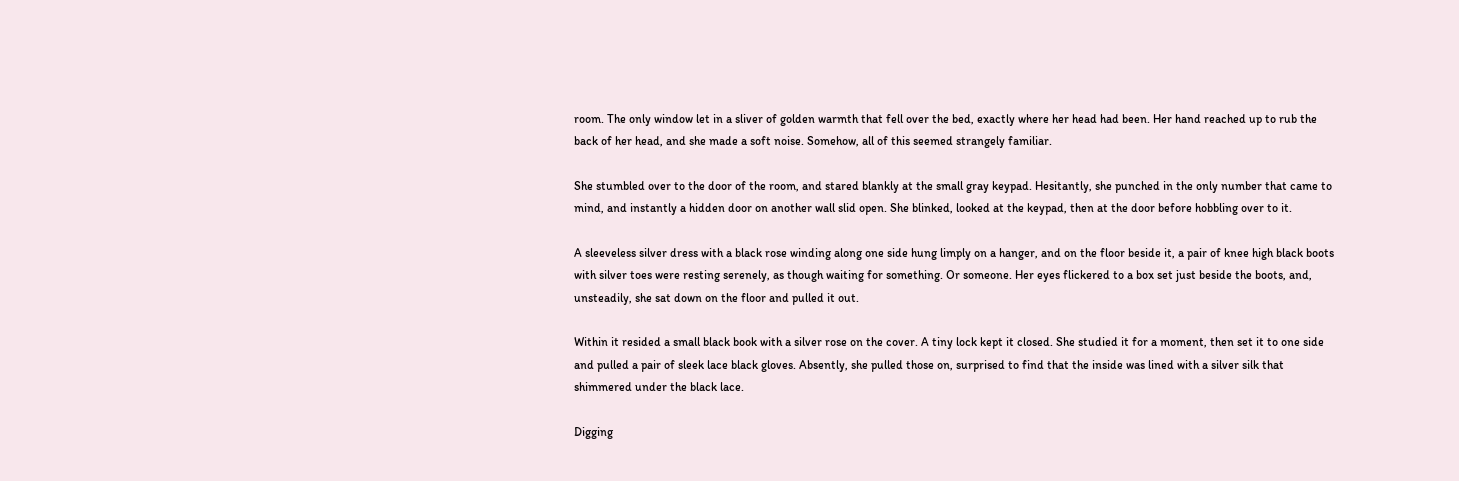room. The only window let in a sliver of golden warmth that fell over the bed, exactly where her head had been. Her hand reached up to rub the back of her head, and she made a soft noise. Somehow, all of this seemed strangely familiar.

She stumbled over to the door of the room, and stared blankly at the small gray keypad. Hesitantly, she punched in the only number that came to mind, and instantly a hidden door on another wall slid open. She blinked, looked at the keypad, then at the door before hobbling over to it.

A sleeveless silver dress with a black rose winding along one side hung limply on a hanger, and on the floor beside it, a pair of knee high black boots with silver toes were resting serenely, as though waiting for something. Or someone. Her eyes flickered to a box set just beside the boots, and, unsteadily, she sat down on the floor and pulled it out.

Within it resided a small black book with a silver rose on the cover. A tiny lock kept it closed. She studied it for a moment, then set it to one side and pulled a pair of sleek lace black gloves. Absently, she pulled those on, surprised to find that the inside was lined with a silver silk that shimmered under the black lace.

Digging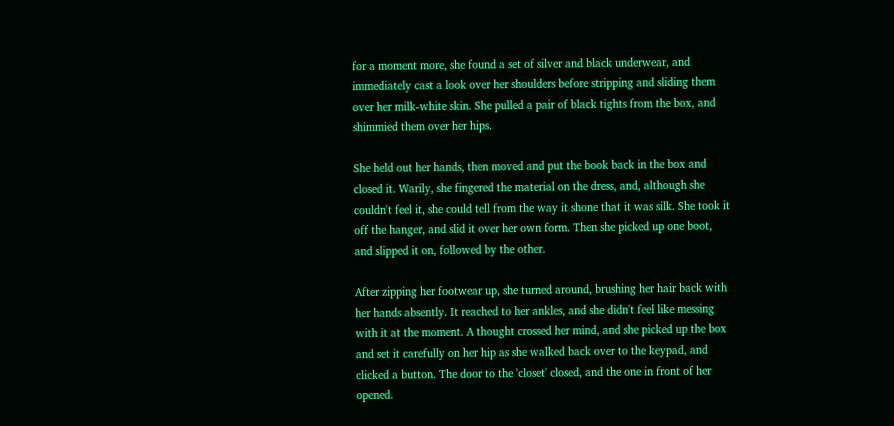for a moment more, she found a set of silver and black underwear, and immediately cast a look over her shoulders before stripping and sliding them over her milk-white skin. She pulled a pair of black tights from the box, and shimmied them over her hips.

She held out her hands, then moved and put the book back in the box and closed it. Warily, she fingered the material on the dress, and, although she couldn't feel it, she could tell from the way it shone that it was silk. She took it off the hanger, and slid it over her own form. Then she picked up one boot, and slipped it on, followed by the other.

After zipping her footwear up, she turned around, brushing her hair back with her hands absently. It reached to her ankles, and she didn't feel like messing with it at the moment. A thought crossed her mind, and she picked up the box and set it carefully on her hip as she walked back over to the keypad, and clicked a button. The door to the 'closet' closed, and the one in front of her opened.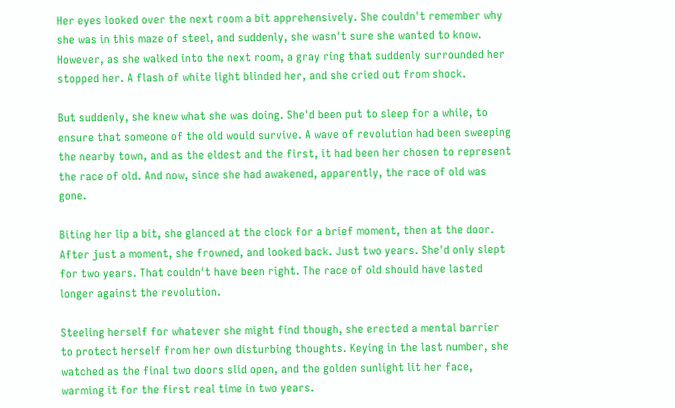Her eyes looked over the next room a bit apprehensively. She couldn't remember why she was in this maze of steel, and suddenly, she wasn't sure she wanted to know. However, as she walked into the next room, a gray ring that suddenly surrounded her stopped her. A flash of white light blinded her, and she cried out from shock.

But suddenly, she knew what she was doing. She'd been put to sleep for a while, to ensure that someone of the old would survive. A wave of revolution had been sweeping the nearby town, and as the eldest and the first, it had been her chosen to represent the race of old. And now, since she had awakened, apparently, the race of old was gone.

Biting her lip a bit, she glanced at the clock for a brief moment, then at the door. After just a moment, she frowned, and looked back. Just two years. She'd only slept for two years. That couldn't have been right. The race of old should have lasted longer against the revolution.

Steeling herself for whatever she might find though, she erected a mental barrier to protect herself from her own disturbing thoughts. Keying in the last number, she watched as the final two doors slid open, and the golden sunlight lit her face, warming it for the first real time in two years.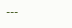---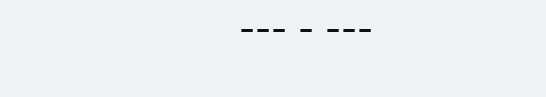--- - ---